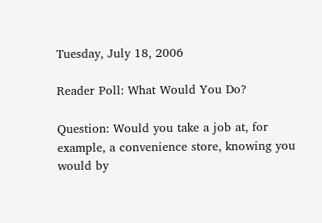Tuesday, July 18, 2006

Reader Poll: What Would You Do?

Question: Would you take a job at, for example, a convenience store, knowing you would by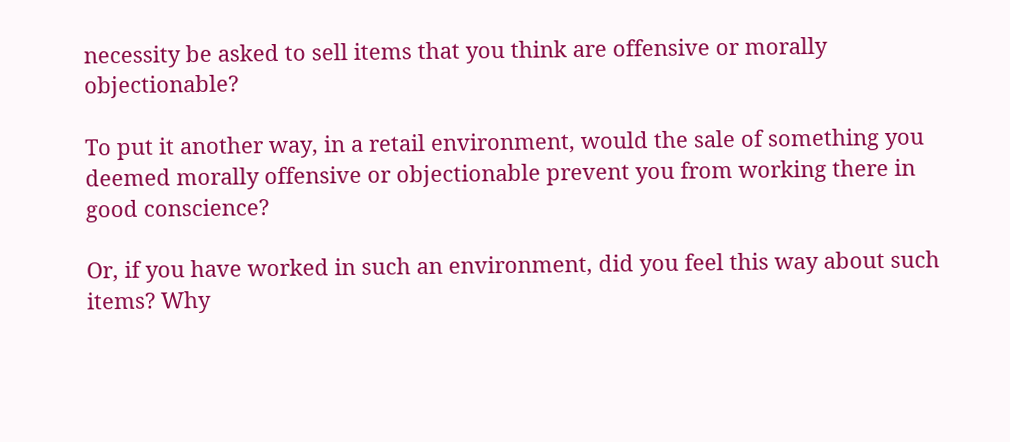necessity be asked to sell items that you think are offensive or morally objectionable?

To put it another way, in a retail environment, would the sale of something you deemed morally offensive or objectionable prevent you from working there in good conscience?

Or, if you have worked in such an environment, did you feel this way about such items? Why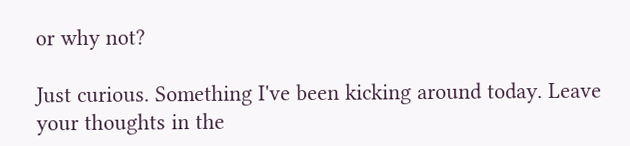or why not?

Just curious. Something I've been kicking around today. Leave your thoughts in the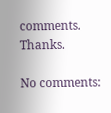comments. Thanks.

No comments: